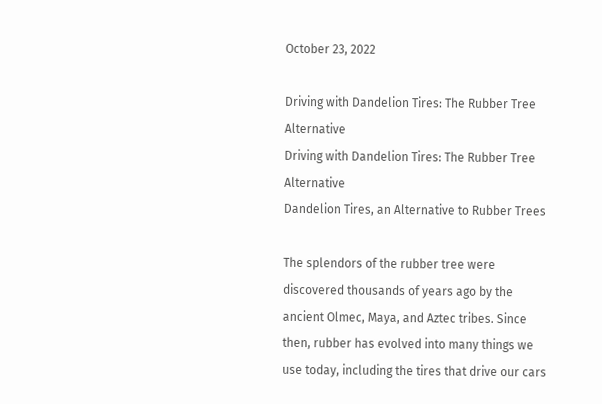October 23, 2022

Driving with Dandelion Tires: The Rubber Tree Alternative
Driving with Dandelion Tires: The Rubber Tree Alternative
Dandelion Tires, an Alternative to Rubber Trees

The splendors of the rubber tree were discovered thousands of years ago by the ancient Olmec, Maya, and Aztec tribes. Since then, rubber has evolved into many things we use today, including the tires that drive our cars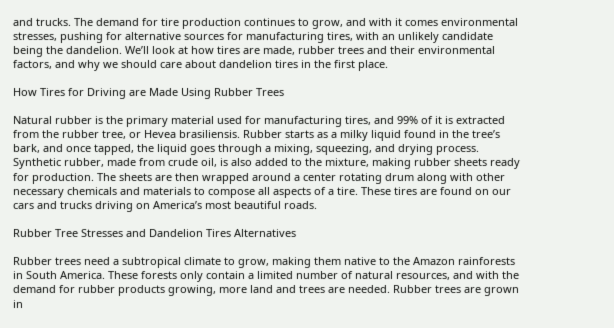and trucks. The demand for tire production continues to grow, and with it comes environmental stresses, pushing for alternative sources for manufacturing tires, with an unlikely candidate being the dandelion. We’ll look at how tires are made, rubber trees and their environmental factors, and why we should care about dandelion tires in the first place.

How Tires for Driving are Made Using Rubber Trees

Natural rubber is the primary material used for manufacturing tires, and 99% of it is extracted from the rubber tree, or Hevea brasiliensis. Rubber starts as a milky liquid found in the tree’s bark, and once tapped, the liquid goes through a mixing, squeezing, and drying process. Synthetic rubber, made from crude oil, is also added to the mixture, making rubber sheets ready for production. The sheets are then wrapped around a center rotating drum along with other necessary chemicals and materials to compose all aspects of a tire. These tires are found on our cars and trucks driving on America’s most beautiful roads.

Rubber Tree Stresses and Dandelion Tires Alternatives

Rubber trees need a subtropical climate to grow, making them native to the Amazon rainforests in South America. These forests only contain a limited number of natural resources, and with the demand for rubber products growing, more land and trees are needed. Rubber trees are grown in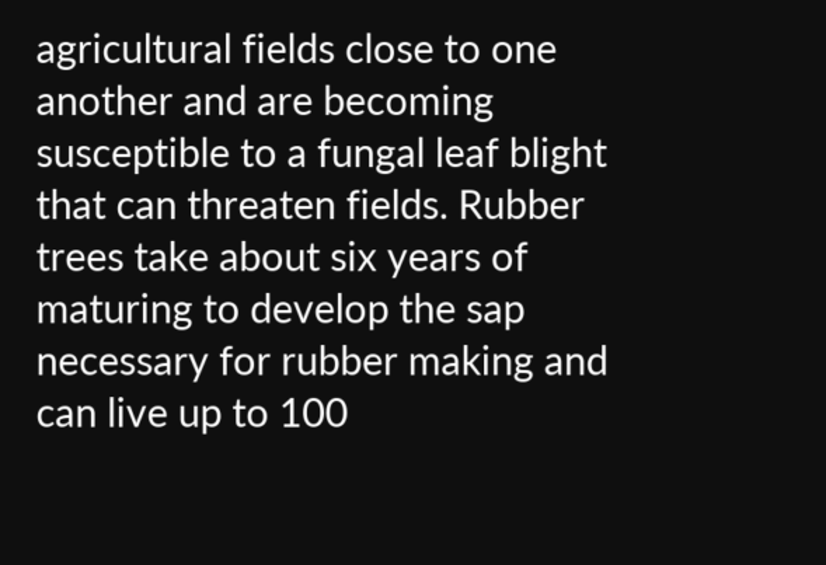agricultural fields close to one another and are becoming susceptible to a fungal leaf blight that can threaten fields. Rubber trees take about six years of maturing to develop the sap necessary for rubber making and can live up to 100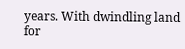years. With dwindling land for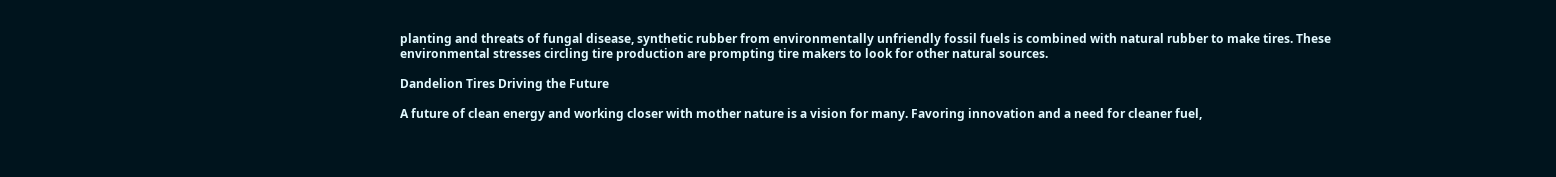planting and threats of fungal disease, synthetic rubber from environmentally unfriendly fossil fuels is combined with natural rubber to make tires. These environmental stresses circling tire production are prompting tire makers to look for other natural sources.

Dandelion Tires Driving the Future

A future of clean energy and working closer with mother nature is a vision for many. Favoring innovation and a need for cleaner fuel,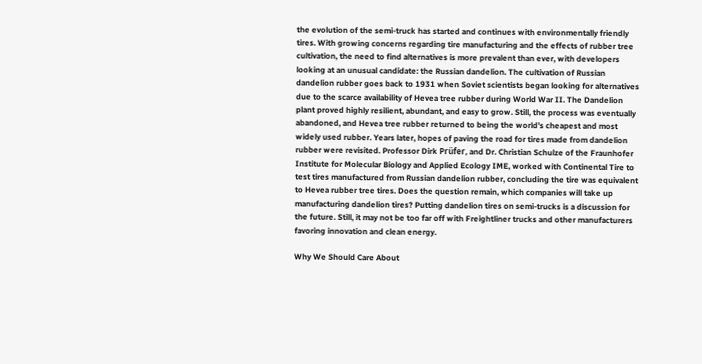the evolution of the semi-truck has started and continues with environmentally friendly tires. With growing concerns regarding tire manufacturing and the effects of rubber tree cultivation, the need to find alternatives is more prevalent than ever, with developers looking at an unusual candidate: the Russian dandelion. The cultivation of Russian dandelion rubber goes back to 1931 when Soviet scientists began looking for alternatives due to the scarce availability of Hevea tree rubber during World War II. The Dandelion plant proved highly resilient, abundant, and easy to grow. Still, the process was eventually abandoned, and Hevea tree rubber returned to being the world’s cheapest and most widely used rubber. Years later, hopes of paving the road for tires made from dandelion rubber were revisited. Professor Dirk Prüfer, and Dr. Christian Schulze of the Fraunhofer Institute for Molecular Biology and Applied Ecology IME, worked with Continental Tire to test tires manufactured from Russian dandelion rubber, concluding the tire was equivalent to Hevea rubber tree tires. Does the question remain, which companies will take up manufacturing dandelion tires? Putting dandelion tires on semi-trucks is a discussion for the future. Still, it may not be too far off with Freightliner trucks and other manufacturers favoring innovation and clean energy.

Why We Should Care About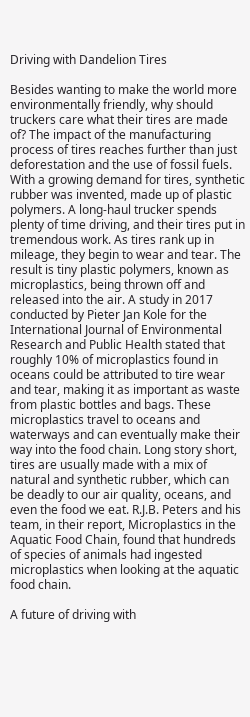Driving with Dandelion Tires

Besides wanting to make the world more environmentally friendly, why should truckers care what their tires are made of? The impact of the manufacturing process of tires reaches further than just deforestation and the use of fossil fuels. With a growing demand for tires, synthetic rubber was invented, made up of plastic polymers. A long-haul trucker spends plenty of time driving, and their tires put in tremendous work. As tires rank up in mileage, they begin to wear and tear. The result is tiny plastic polymers, known as microplastics, being thrown off and released into the air. A study in 2017 conducted by Pieter Jan Kole for the International Journal of Environmental Research and Public Health stated that roughly 10% of microplastics found in oceans could be attributed to tire wear and tear, making it as important as waste from plastic bottles and bags. These microplastics travel to oceans and waterways and can eventually make their way into the food chain. Long story short, tires are usually made with a mix of natural and synthetic rubber, which can be deadly to our air quality, oceans, and even the food we eat. R.J.B. Peters and his team, in their report, Microplastics in the Aquatic Food Chain, found that hundreds of species of animals had ingested microplastics when looking at the aquatic food chain.

A future of driving with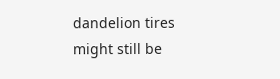dandelion tires might still be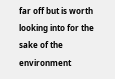far off but is worth looking into for the sake of the environment